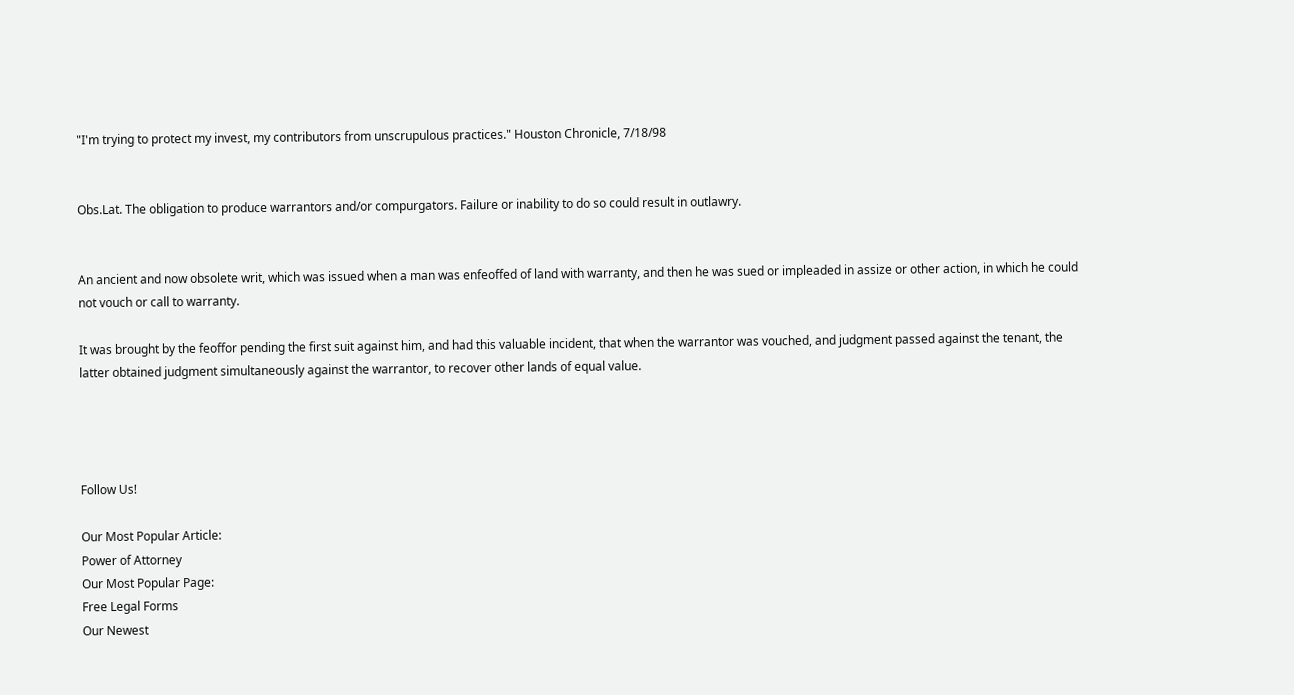"I'm trying to protect my invest, my contributors from unscrupulous practices." Houston Chronicle, 7/18/98


Obs.Lat. The obligation to produce warrantors and/or compurgators. Failure or inability to do so could result in outlawry.


An ancient and now obsolete writ, which was issued when a man was enfeoffed of land with warranty, and then he was sued or impleaded in assize or other action, in which he could not vouch or call to warranty.

It was brought by the feoffor pending the first suit against him, and had this valuable incident, that when the warrantor was vouched, and judgment passed against the tenant, the latter obtained judgment simultaneously against the warrantor, to recover other lands of equal value.




Follow Us!

Our Most Popular Article:
Power of Attorney
Our Most Popular Page:
Free Legal Forms
Our Newest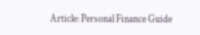Article: Personal Finance Guide